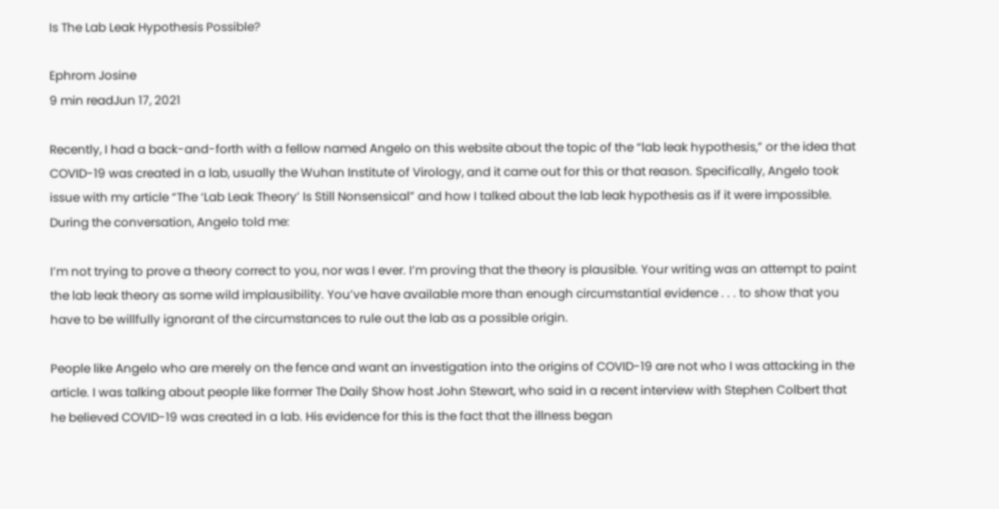Is The Lab Leak Hypothesis Possible?

Ephrom Josine
9 min readJun 17, 2021

Recently, I had a back-and-forth with a fellow named Angelo on this website about the topic of the “lab leak hypothesis,” or the idea that COVID-19 was created in a lab, usually the Wuhan Institute of Virology, and it came out for this or that reason. Specifically, Angelo took issue with my article “The ‘Lab Leak Theory’ Is Still Nonsensical” and how I talked about the lab leak hypothesis as if it were impossible. During the conversation, Angelo told me:

I’m not trying to prove a theory correct to you, nor was I ever. I’m proving that the theory is plausible. Your writing was an attempt to paint the lab leak theory as some wild implausibility. You’ve have available more than enough circumstantial evidence . . . to show that you have to be willfully ignorant of the circumstances to rule out the lab as a possible origin.

People like Angelo who are merely on the fence and want an investigation into the origins of COVID-19 are not who I was attacking in the article. I was talking about people like former The Daily Show host John Stewart, who said in a recent interview with Stephen Colbert that he believed COVID-19 was created in a lab. His evidence for this is the fact that the illness began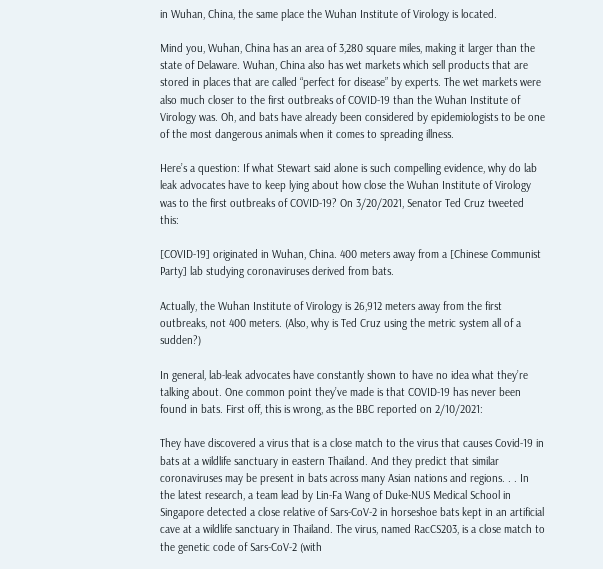in Wuhan, China, the same place the Wuhan Institute of Virology is located.

Mind you, Wuhan, China has an area of 3,280 square miles, making it larger than the state of Delaware. Wuhan, China also has wet markets which sell products that are stored in places that are called “perfect for disease” by experts. The wet markets were also much closer to the first outbreaks of COVID-19 than the Wuhan Institute of Virology was. Oh, and bats have already been considered by epidemiologists to be one of the most dangerous animals when it comes to spreading illness.

Here’s a question: If what Stewart said alone is such compelling evidence, why do lab leak advocates have to keep lying about how close the Wuhan Institute of Virology was to the first outbreaks of COVID-19? On 3/20/2021, Senator Ted Cruz tweeted this:

[COVID-19] originated in Wuhan, China. 400 meters away from a [Chinese Communist Party] lab studying coronaviruses derived from bats.

Actually, the Wuhan Institute of Virology is 26,912 meters away from the first outbreaks, not 400 meters. (Also, why is Ted Cruz using the metric system all of a sudden?)

In general, lab-leak advocates have constantly shown to have no idea what they’re talking about. One common point they’ve made is that COVID-19 has never been found in bats. First off, this is wrong, as the BBC reported on 2/10/2021:

They have discovered a virus that is a close match to the virus that causes Covid-19 in bats at a wildlife sanctuary in eastern Thailand. And they predict that similar coronaviruses may be present in bats across many Asian nations and regions. . . In the latest research, a team lead by Lin-Fa Wang of Duke-NUS Medical School in Singapore detected a close relative of Sars-CoV-2 in horseshoe bats kept in an artificial cave at a wildlife sanctuary in Thailand. The virus, named RacCS203, is a close match to the genetic code of Sars-CoV-2 (with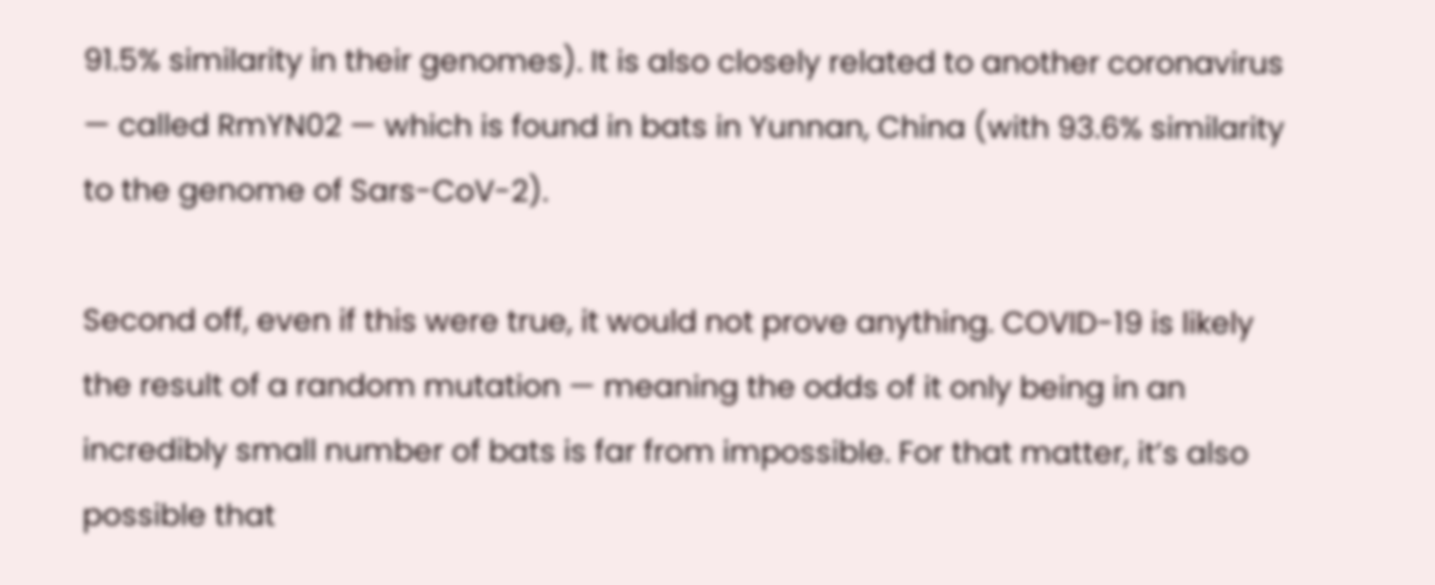91.5% similarity in their genomes). It is also closely related to another coronavirus — called RmYN02 — which is found in bats in Yunnan, China (with 93.6% similarity to the genome of Sars-CoV-2).

Second off, even if this were true, it would not prove anything. COVID-19 is likely the result of a random mutation — meaning the odds of it only being in an incredibly small number of bats is far from impossible. For that matter, it’s also possible that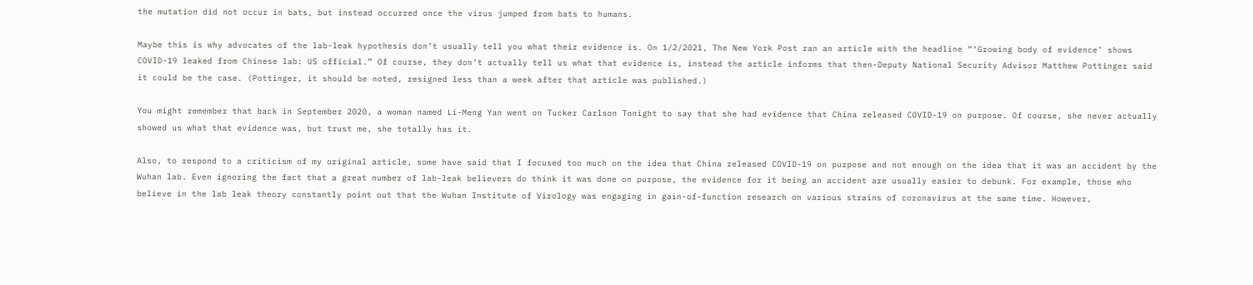the mutation did not occur in bats, but instead occurred once the virus jumped from bats to humans.

Maybe this is why advocates of the lab-leak hypothesis don’t usually tell you what their evidence is. On 1/2/2021, The New York Post ran an article with the headline “‘Growing body of evidence’ shows COVID-19 leaked from Chinese lab: US official.” Of course, they don’t actually tell us what that evidence is, instead the article informs that then-Deputy National Security Advisor Matthew Pottinger said it could be the case. (Pottinger, it should be noted, resigned less than a week after that article was published.)

You might remember that back in September 2020, a woman named Li-Meng Yan went on Tucker Carlson Tonight to say that she had evidence that China released COVID-19 on purpose. Of course, she never actually showed us what that evidence was, but trust me, she totally has it.

Also, to respond to a criticism of my original article, some have said that I focused too much on the idea that China released COVID-19 on purpose and not enough on the idea that it was an accident by the Wuhan lab. Even ignoring the fact that a great number of lab-leak believers do think it was done on purpose, the evidence for it being an accident are usually easier to debunk. For example, those who believe in the lab leak theory constantly point out that the Wuhan Institute of Virology was engaging in gain-of-function research on various strains of coronavirus at the same time. However,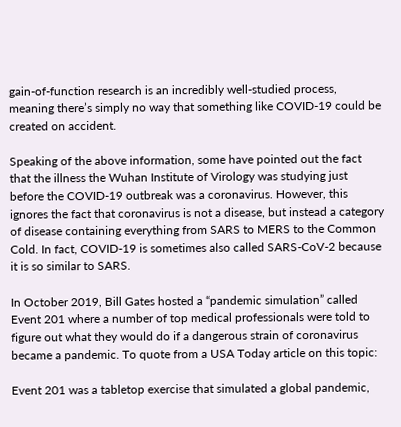gain-of-function research is an incredibly well-studied process, meaning there’s simply no way that something like COVID-19 could be created on accident.

Speaking of the above information, some have pointed out the fact that the illness the Wuhan Institute of Virology was studying just before the COVID-19 outbreak was a coronavirus. However, this ignores the fact that coronavirus is not a disease, but instead a category of disease containing everything from SARS to MERS to the Common Cold. In fact, COVID-19 is sometimes also called SARS-CoV-2 because it is so similar to SARS.

In October 2019, Bill Gates hosted a “pandemic simulation” called Event 201 where a number of top medical professionals were told to figure out what they would do if a dangerous strain of coronavirus became a pandemic. To quote from a USA Today article on this topic:

Event 201 was a tabletop exercise that simulated a global pandemic,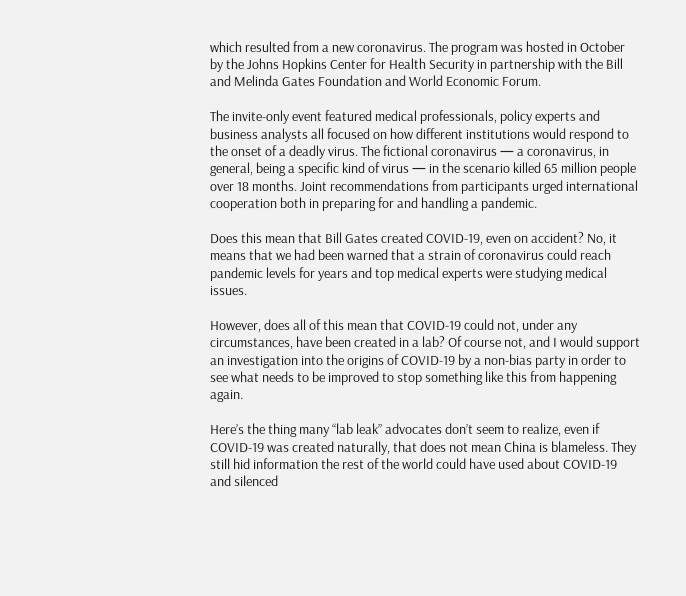which resulted from a new coronavirus. The program was hosted in October by the Johns Hopkins Center for Health Security in partnership with the Bill and Melinda Gates Foundation and World Economic Forum.

The invite-only event featured medical professionals, policy experts and business analysts all focused on how different institutions would respond to the onset of a deadly virus. The fictional coronavirus — a coronavirus, in general, being a specific kind of virus — in the scenario killed 65 million people over 18 months. Joint recommendations from participants urged international cooperation both in preparing for and handling a pandemic.

Does this mean that Bill Gates created COVID-19, even on accident? No, it means that we had been warned that a strain of coronavirus could reach pandemic levels for years and top medical experts were studying medical issues.

However, does all of this mean that COVID-19 could not, under any circumstances, have been created in a lab? Of course not, and I would support an investigation into the origins of COVID-19 by a non-bias party in order to see what needs to be improved to stop something like this from happening again.

Here’s the thing many “lab leak” advocates don’t seem to realize, even if COVID-19 was created naturally, that does not mean China is blameless. They still hid information the rest of the world could have used about COVID-19 and silenced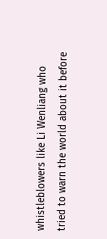whistleblowers like Li Wenliang who tried to warn the world about it before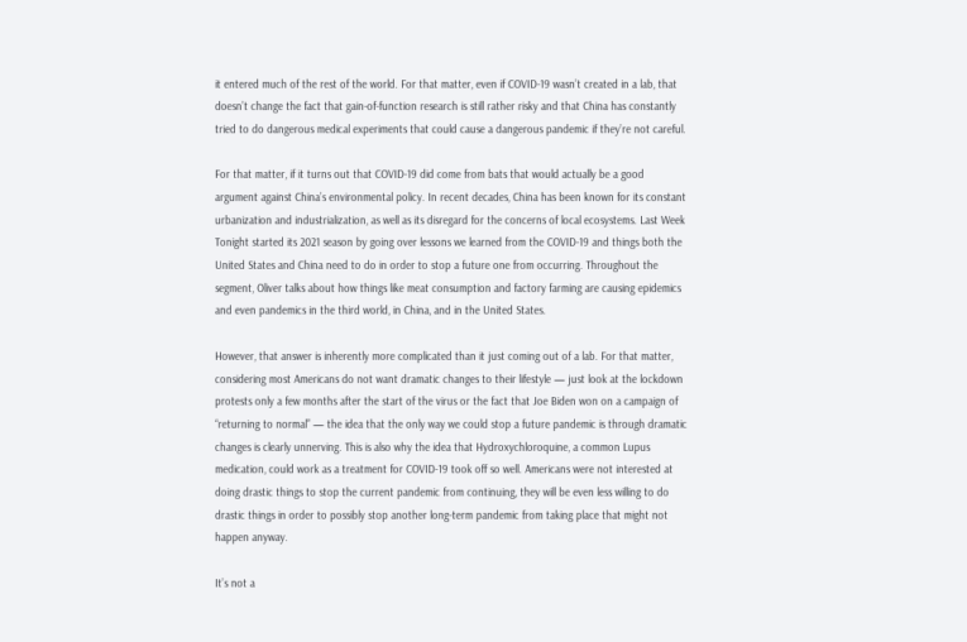it entered much of the rest of the world. For that matter, even if COVID-19 wasn’t created in a lab, that doesn’t change the fact that gain-of-function research is still rather risky and that China has constantly tried to do dangerous medical experiments that could cause a dangerous pandemic if they’re not careful.

For that matter, if it turns out that COVID-19 did come from bats that would actually be a good argument against China’s environmental policy. In recent decades, China has been known for its constant urbanization and industrialization, as well as its disregard for the concerns of local ecosystems. Last Week Tonight started its 2021 season by going over lessons we learned from the COVID-19 and things both the United States and China need to do in order to stop a future one from occurring. Throughout the segment, Oliver talks about how things like meat consumption and factory farming are causing epidemics and even pandemics in the third world, in China, and in the United States.

However, that answer is inherently more complicated than it just coming out of a lab. For that matter, considering most Americans do not want dramatic changes to their lifestyle — just look at the lockdown protests only a few months after the start of the virus or the fact that Joe Biden won on a campaign of “returning to normal” — the idea that the only way we could stop a future pandemic is through dramatic changes is clearly unnerving. This is also why the idea that Hydroxychloroquine, a common Lupus medication, could work as a treatment for COVID-19 took off so well. Americans were not interested at doing drastic things to stop the current pandemic from continuing, they will be even less willing to do drastic things in order to possibly stop another long-term pandemic from taking place that might not happen anyway.

It’s not a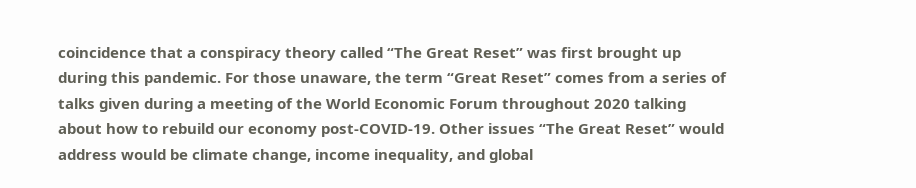coincidence that a conspiracy theory called “The Great Reset” was first brought up during this pandemic. For those unaware, the term “Great Reset” comes from a series of talks given during a meeting of the World Economic Forum throughout 2020 talking about how to rebuild our economy post-COVID-19. Other issues “The Great Reset” would address would be climate change, income inequality, and global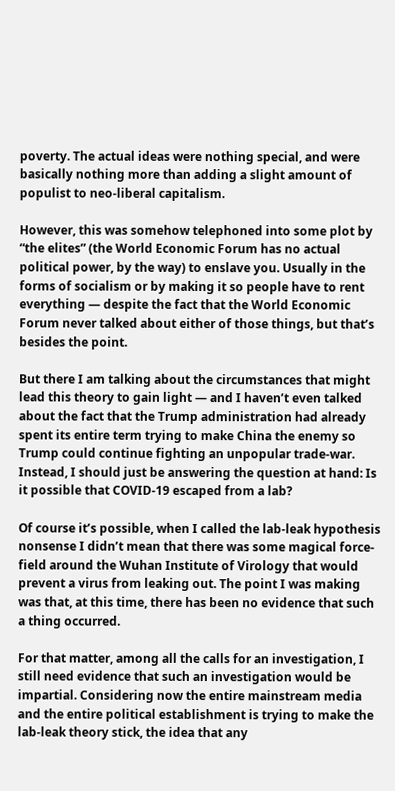poverty. The actual ideas were nothing special, and were basically nothing more than adding a slight amount of populist to neo-liberal capitalism.

However, this was somehow telephoned into some plot by “the elites” (the World Economic Forum has no actual political power, by the way) to enslave you. Usually in the forms of socialism or by making it so people have to rent everything — despite the fact that the World Economic Forum never talked about either of those things, but that’s besides the point.

But there I am talking about the circumstances that might lead this theory to gain light — and I haven’t even talked about the fact that the Trump administration had already spent its entire term trying to make China the enemy so Trump could continue fighting an unpopular trade-war. Instead, I should just be answering the question at hand: Is it possible that COVID-19 escaped from a lab?

Of course it’s possible, when I called the lab-leak hypothesis nonsense I didn’t mean that there was some magical force-field around the Wuhan Institute of Virology that would prevent a virus from leaking out. The point I was making was that, at this time, there has been no evidence that such a thing occurred.

For that matter, among all the calls for an investigation, I still need evidence that such an investigation would be impartial. Considering now the entire mainstream media and the entire political establishment is trying to make the lab-leak theory stick, the idea that any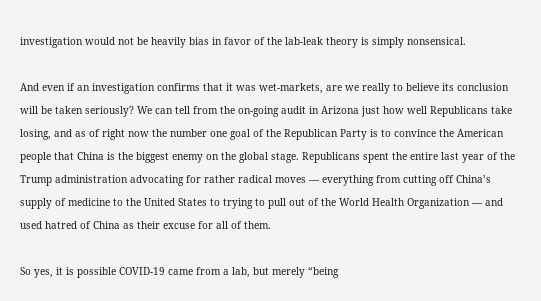investigation would not be heavily bias in favor of the lab-leak theory is simply nonsensical.

And even if an investigation confirms that it was wet-markets, are we really to believe its conclusion will be taken seriously? We can tell from the on-going audit in Arizona just how well Republicans take losing, and as of right now the number one goal of the Republican Party is to convince the American people that China is the biggest enemy on the global stage. Republicans spent the entire last year of the Trump administration advocating for rather radical moves — everything from cutting off China’s supply of medicine to the United States to trying to pull out of the World Health Organization — and used hatred of China as their excuse for all of them.

So yes, it is possible COVID-19 came from a lab, but merely “being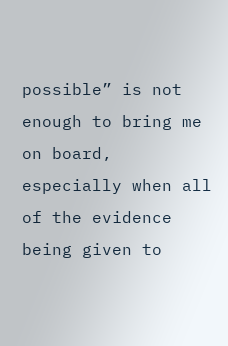possible” is not enough to bring me on board, especially when all of the evidence being given to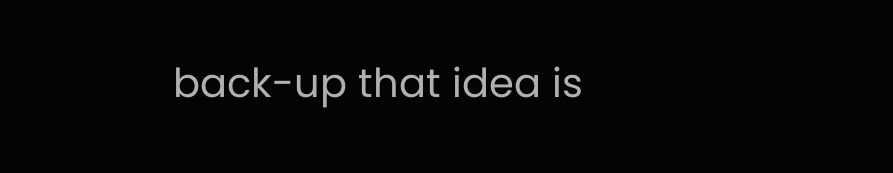back-up that idea is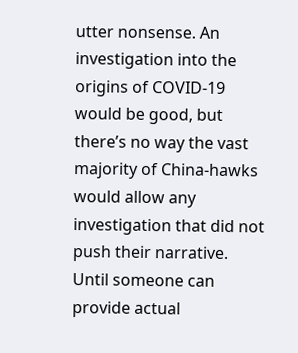utter nonsense. An investigation into the origins of COVID-19 would be good, but there’s no way the vast majority of China-hawks would allow any investigation that did not push their narrative. Until someone can provide actual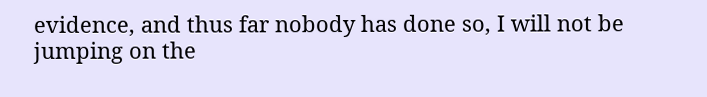evidence, and thus far nobody has done so, I will not be jumping on the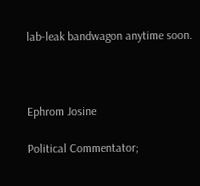lab-leak bandwagon anytime soon.



Ephrom Josine

Political Commentator;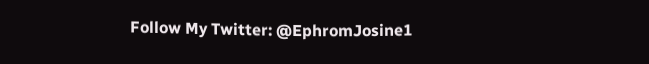Follow My Twitter: @EphromJosine1